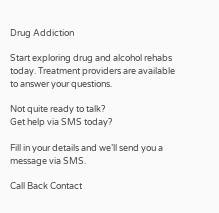Drug Addiction

Start exploring drug and alcohol rehabs today. Treatment providers are available to answer your questions.

Not quite ready to talk?
Get help via SMS today?

Fill in your details and we’ll send you a message via SMS.

Call Back Contact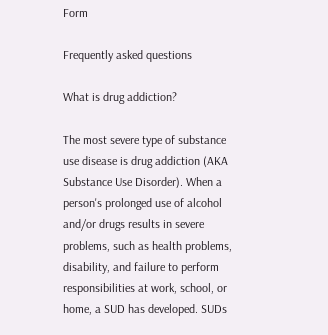Form

Frequently asked questions

What is drug addiction?

The most severe type of substance use disease is drug addiction (AKA Substance Use Disorder). When a person's prolonged use of alcohol and/or drugs results in severe problems, such as health problems, disability, and failure to perform responsibilities at work, school, or home, a SUD has developed. SUDs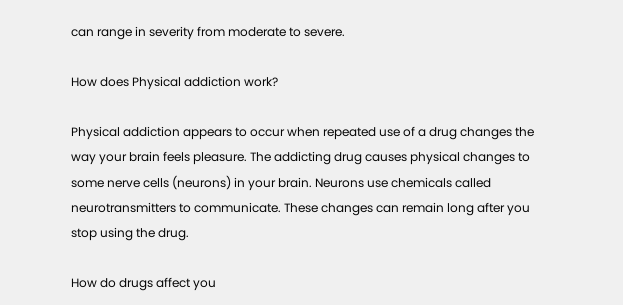can range in severity from moderate to severe.

How does Physical addiction work?

Physical addiction appears to occur when repeated use of a drug changes the way your brain feels pleasure. The addicting drug causes physical changes to some nerve cells (neurons) in your brain. Neurons use chemicals called neurotransmitters to communicate. These changes can remain long after you stop using the drug.

How do drugs affect you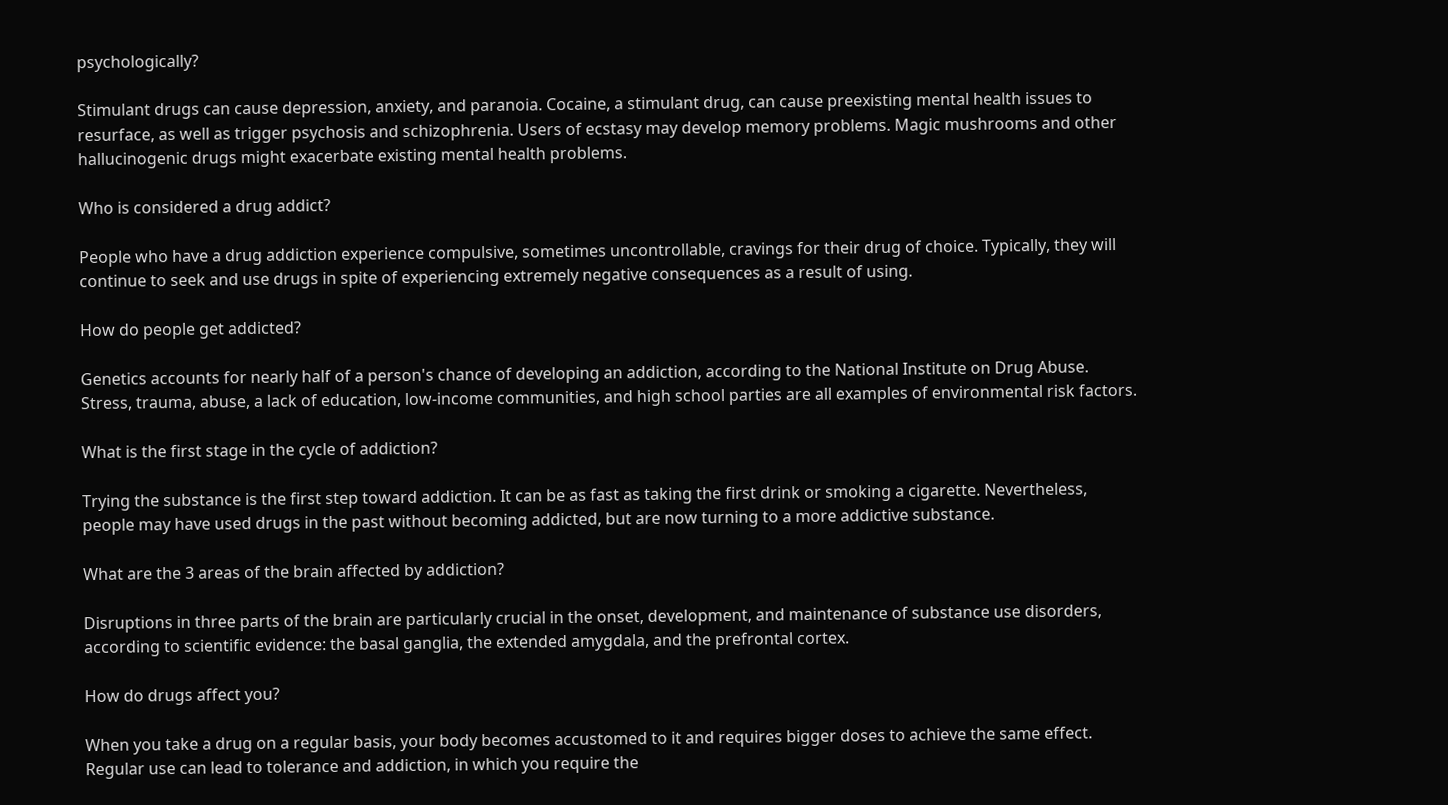psychologically?

Stimulant drugs can cause depression, anxiety, and paranoia. Cocaine, a stimulant drug, can cause preexisting mental health issues to resurface, as well as trigger psychosis and schizophrenia. Users of ecstasy may develop memory problems. Magic mushrooms and other hallucinogenic drugs might exacerbate existing mental health problems.

Who is considered a drug addict?

People who have a drug addiction experience compulsive, sometimes uncontrollable, cravings for their drug of choice. Typically, they will continue to seek and use drugs in spite of experiencing extremely negative consequences as a result of using.

How do people get addicted?

Genetics accounts for nearly half of a person's chance of developing an addiction, according to the National Institute on Drug Abuse. Stress, trauma, abuse, a lack of education, low-income communities, and high school parties are all examples of environmental risk factors.

What is the first stage in the cycle of addiction?

Trying the substance is the first step toward addiction. It can be as fast as taking the first drink or smoking a cigarette. Nevertheless, people may have used drugs in the past without becoming addicted, but are now turning to a more addictive substance.

What are the 3 areas of the brain affected by addiction?

Disruptions in three parts of the brain are particularly crucial in the onset, development, and maintenance of substance use disorders, according to scientific evidence: the basal ganglia, the extended amygdala, and the prefrontal cortex.

How do drugs affect you?

When you take a drug on a regular basis, your body becomes accustomed to it and requires bigger doses to achieve the same effect. Regular use can lead to tolerance and addiction, in which you require the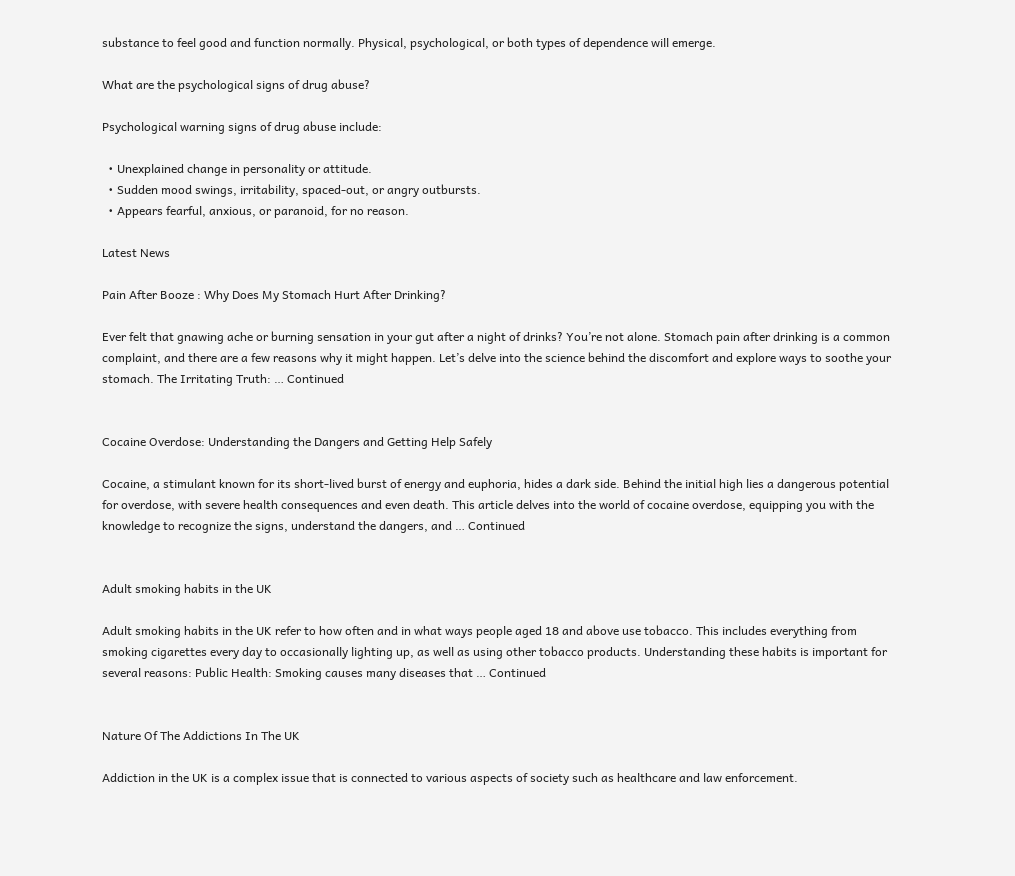substance to feel good and function normally. Physical, psychological, or both types of dependence will emerge.

What are the psychological signs of drug abuse?

Psychological warning signs of drug abuse include:

  • Unexplained change in personality or attitude.
  • Sudden mood swings, irritability, spaced-out, or angry outbursts.
  • Appears fearful, anxious, or paranoid, for no reason.

Latest News

Pain After Booze : Why Does My Stomach Hurt After Drinking?

Ever felt that gnawing ache or burning sensation in your gut after a night of drinks? You’re not alone. Stomach pain after drinking is a common complaint, and there are a few reasons why it might happen. Let’s delve into the science behind the discomfort and explore ways to soothe your stomach. The Irritating Truth: … Continued


Cocaine Overdose: Understanding the Dangers and Getting Help Safely

Cocaine, a stimulant known for its short-lived burst of energy and euphoria, hides a dark side. Behind the initial high lies a dangerous potential for overdose, with severe health consequences and even death. This article delves into the world of cocaine overdose, equipping you with the knowledge to recognize the signs, understand the dangers, and … Continued


Adult smoking habits in the UK

Adult smoking habits in the UK refer to how often and in what ways people aged 18 and above use tobacco. This includes everything from smoking cigarettes every day to occasionally lighting up, as well as using other tobacco products. Understanding these habits is important for several reasons: Public Health: Smoking causes many diseases that … Continued


Nature Of The Addictions In The UK

Addiction in the UK is a complex issue that is connected to various aspects of society such as healthcare and law enforcement.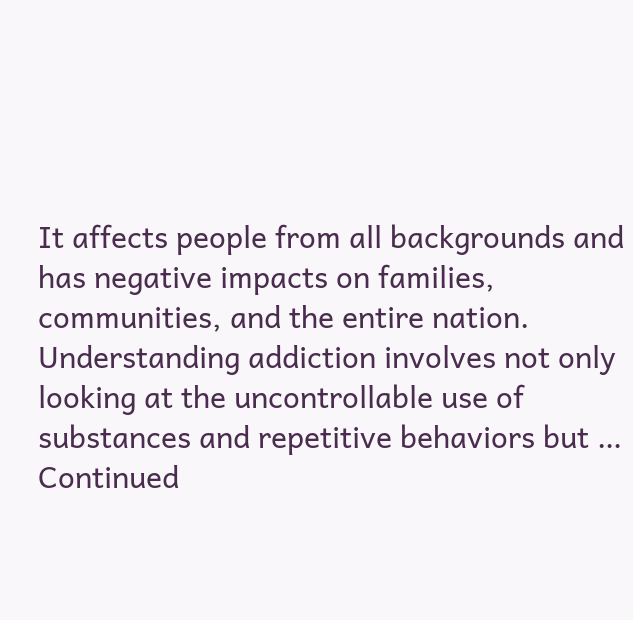It affects people from all backgrounds and has negative impacts on families, communities, and the entire nation. Understanding addiction involves not only looking at the uncontrollable use of substances and repetitive behaviors but … Continued